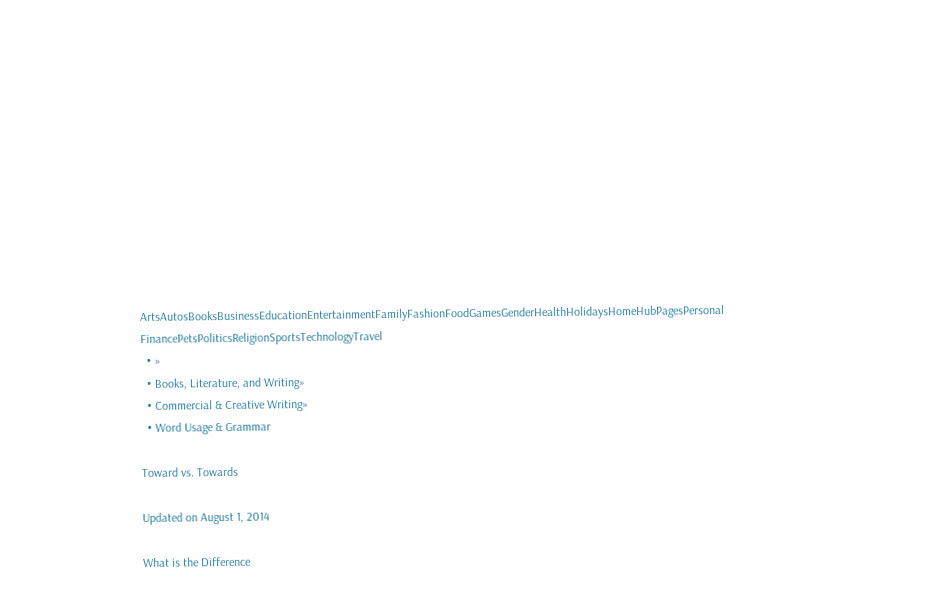ArtsAutosBooksBusinessEducationEntertainmentFamilyFashionFoodGamesGenderHealthHolidaysHomeHubPagesPersonal FinancePetsPoliticsReligionSportsTechnologyTravel
  • »
  • Books, Literature, and Writing»
  • Commercial & Creative Writing»
  • Word Usage & Grammar

Toward vs. Towards

Updated on August 1, 2014

What is the Difference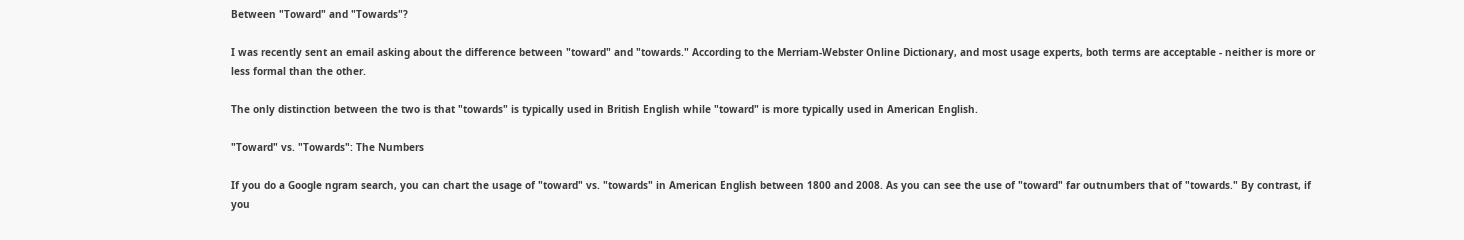Between "Toward" and "Towards"?

I was recently sent an email asking about the difference between "toward" and "towards." According to the Merriam-Webster Online Dictionary, and most usage experts, both terms are acceptable - neither is more or less formal than the other.

The only distinction between the two is that "towards" is typically used in British English while "toward" is more typically used in American English.

"Toward" vs. "Towards": The Numbers

If you do a Google ngram search, you can chart the usage of "toward" vs. "towards" in American English between 1800 and 2008. As you can see the use of "toward" far outnumbers that of "towards." By contrast, if you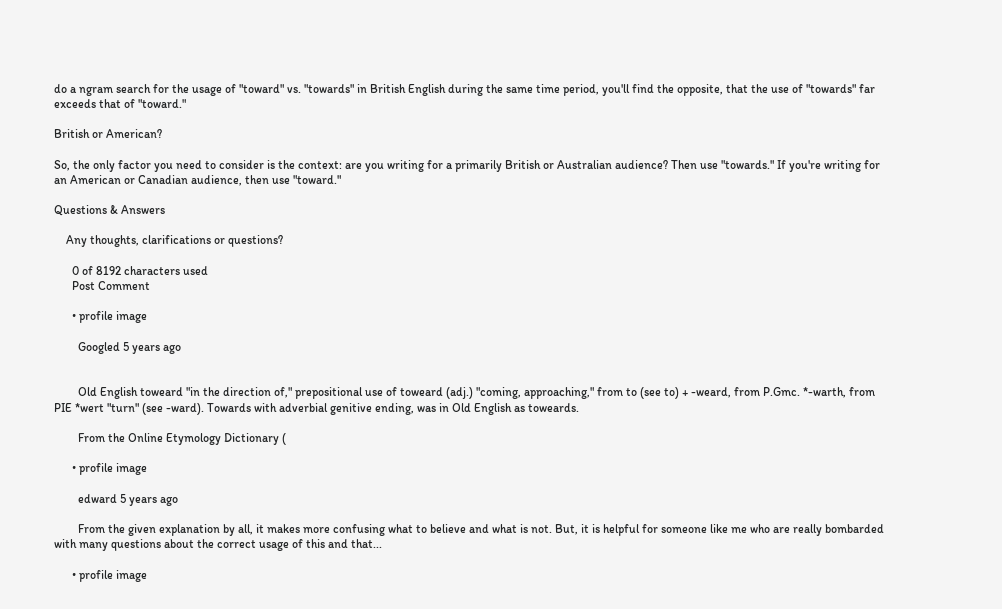do a ngram search for the usage of "toward" vs. "towards" in British English during the same time period, you'll find the opposite, that the use of "towards" far exceeds that of "toward."

British or American?

So, the only factor you need to consider is the context: are you writing for a primarily British or Australian audience? Then use "towards." If you're writing for an American or Canadian audience, then use "toward."

Questions & Answers

    Any thoughts, clarifications or questions?

      0 of 8192 characters used
      Post Comment

      • profile image

        Googled 5 years ago


        Old English toweard "in the direction of," prepositional use of toweard (adj.) "coming, approaching," from to (see to) + -weard, from P.Gmc. *-warth, from PIE *wert "turn" (see -ward). Towards with adverbial genitive ending, was in Old English as toweards.

        From the Online Etymology Dictionary (

      • profile image

        edward 5 years ago

        From the given explanation by all, it makes more confusing what to believe and what is not. But, it is helpful for someone like me who are really bombarded with many questions about the correct usage of this and that...

      • profile image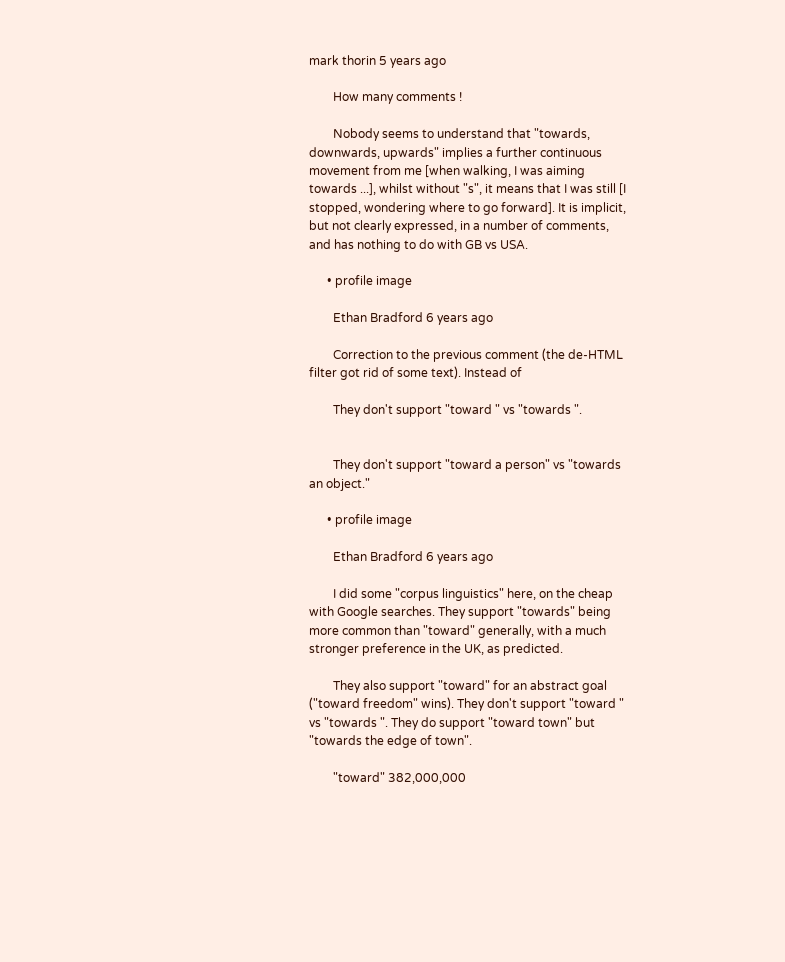mark thorin 5 years ago

        How many comments !

        Nobody seems to understand that "towards, downwards, upwards" implies a further continuous movement from me [when walking, I was aiming towards ...], whilst without "s", it means that I was still [I stopped, wondering where to go forward]. It is implicit, but not clearly expressed, in a number of comments, and has nothing to do with GB vs USA.

      • profile image

        Ethan Bradford 6 years ago

        Correction to the previous comment (the de-HTML filter got rid of some text). Instead of

        They don't support "toward " vs "towards ".


        They don't support "toward a person" vs "towards an object."

      • profile image

        Ethan Bradford 6 years ago

        I did some "corpus linguistics" here, on the cheap with Google searches. They support "towards" being more common than "toward" generally, with a much stronger preference in the UK, as predicted.

        They also support "toward" for an abstract goal ("toward freedom" wins). They don't support "toward " vs "towards ". They do support "toward town" but "towards the edge of town".

        "toward" 382,000,000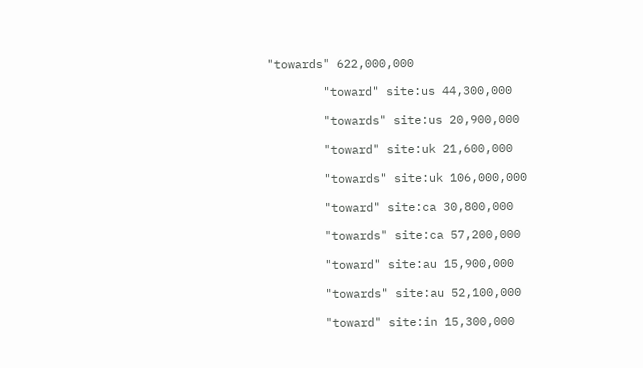"towards" 622,000,000

        "toward" site:us 44,300,000

        "towards" site:us 20,900,000

        "toward" site:uk 21,600,000

        "towards" site:uk 106,000,000

        "toward" site:ca 30,800,000

        "towards" site:ca 57,200,000

        "toward" site:au 15,900,000

        "towards" site:au 52,100,000

        "toward" site:in 15,300,000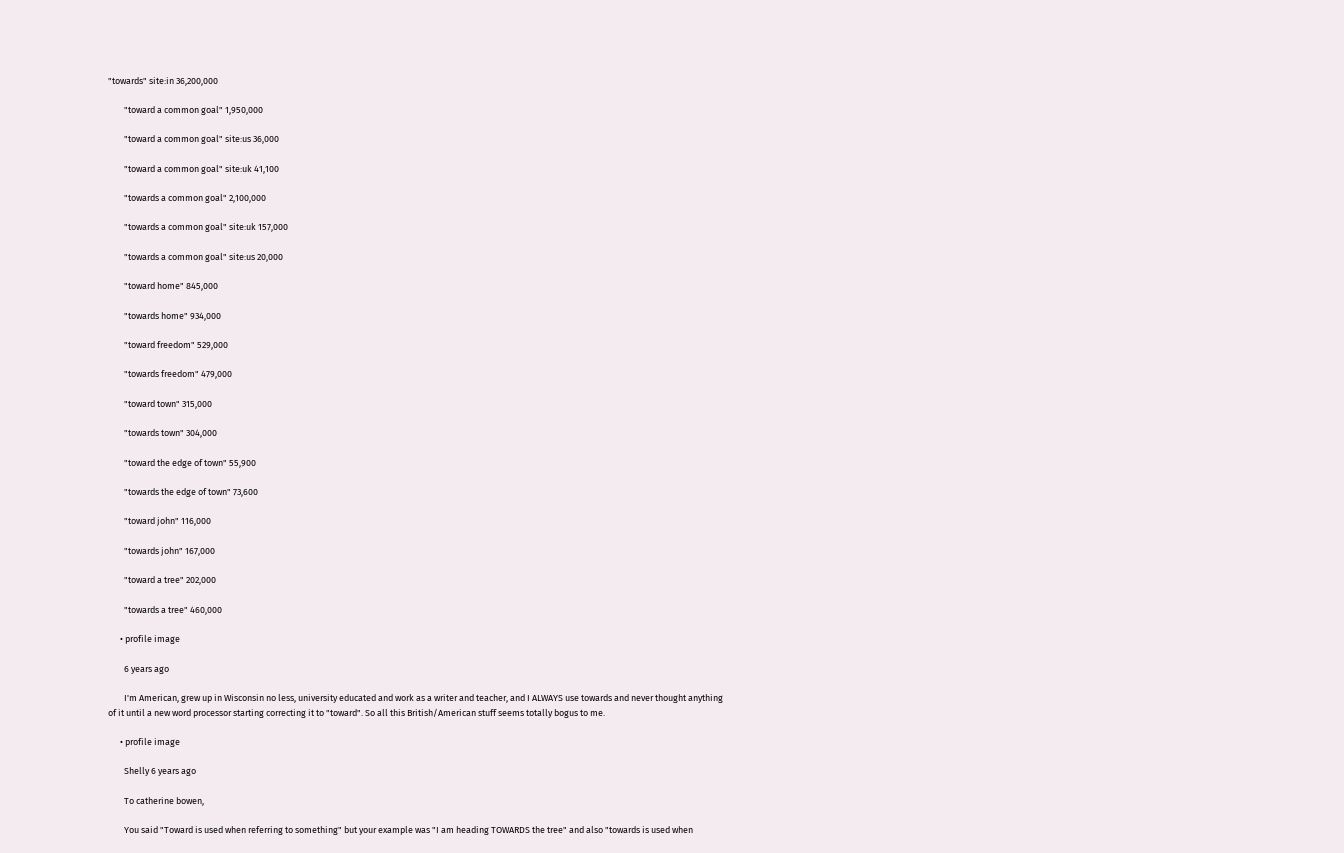"towards" site:in 36,200,000

        "toward a common goal" 1,950,000

        "toward a common goal" site:us 36,000

        "toward a common goal" site:uk 41,100

        "towards a common goal" 2,100,000

        "towards a common goal" site:uk 157,000

        "towards a common goal" site:us 20,000

        "toward home" 845,000

        "towards home" 934,000

        "toward freedom" 529,000

        "towards freedom" 479,000

        "toward town" 315,000

        "towards town" 304,000

        "toward the edge of town" 55,900

        "towards the edge of town" 73,600

        "toward john" 116,000

        "towards john" 167,000

        "toward a tree" 202,000

        "towards a tree" 460,000

      • profile image

        6 years ago

        I'm American, grew up in Wisconsin no less, university educated and work as a writer and teacher, and I ALWAYS use towards and never thought anything of it until a new word processor starting correcting it to "toward". So all this British/American stuff seems totally bogus to me.

      • profile image

        Shelly 6 years ago

        To catherine bowen,

        You said "Toward is used when referring to something" but your example was "I am heading TOWARDS the tree" and also "towards is used when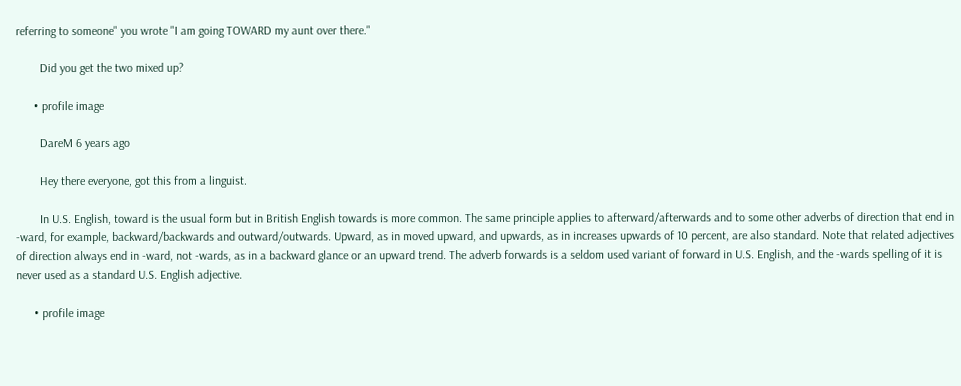referring to someone" you wrote "I am going TOWARD my aunt over there."

        Did you get the two mixed up?

      • profile image

        DareM 6 years ago

        Hey there everyone, got this from a linguist.

        In U.S. English, toward is the usual form but in British English towards is more common. The same principle applies to afterward/afterwards and to some other adverbs of direction that end in -ward, for example, backward/backwards and outward/outwards. Upward, as in moved upward, and upwards, as in increases upwards of 10 percent, are also standard. Note that related adjectives of direction always end in -ward, not -wards, as in a backward glance or an upward trend. The adverb forwards is a seldom used variant of forward in U.S. English, and the -wards spelling of it is never used as a standard U.S. English adjective.

      • profile image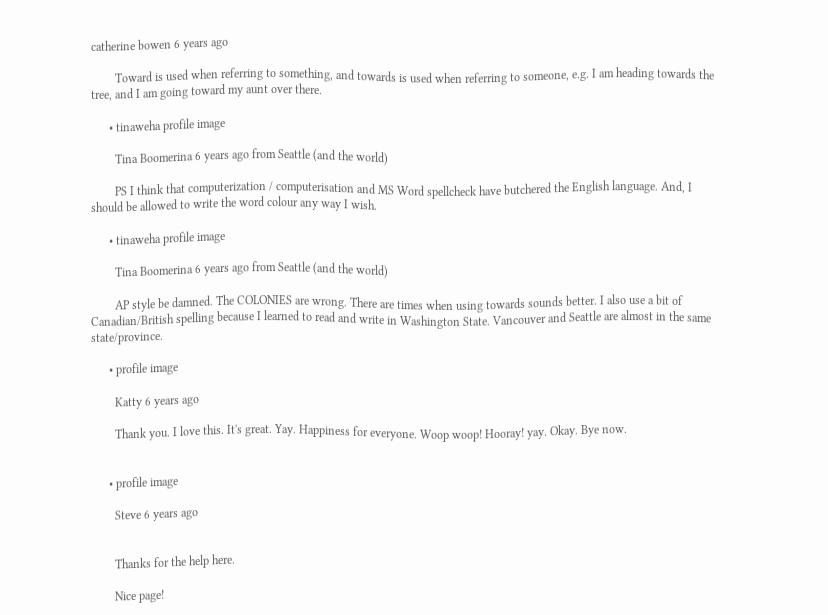catherine bowen 6 years ago

        Toward is used when referring to something, and towards is used when referring to someone, e.g. I am heading towards the tree, and I am going toward my aunt over there.

      • tinaweha profile image

        Tina Boomerina 6 years ago from Seattle (and the world)

        PS I think that computerization / computerisation and MS Word spellcheck have butchered the English language. And, I should be allowed to write the word colour any way I wish.

      • tinaweha profile image

        Tina Boomerina 6 years ago from Seattle (and the world)

        AP style be damned. The COLONIES are wrong. There are times when using towards sounds better. I also use a bit of Canadian/British spelling because I learned to read and write in Washington State. Vancouver and Seattle are almost in the same state/province.

      • profile image

        Katty 6 years ago

        Thank you. I love this. It's great. Yay. Happiness for everyone. Woop woop! Hooray! yay. Okay. Bye now.


      • profile image

        Steve 6 years ago


        Thanks for the help here.

        Nice page!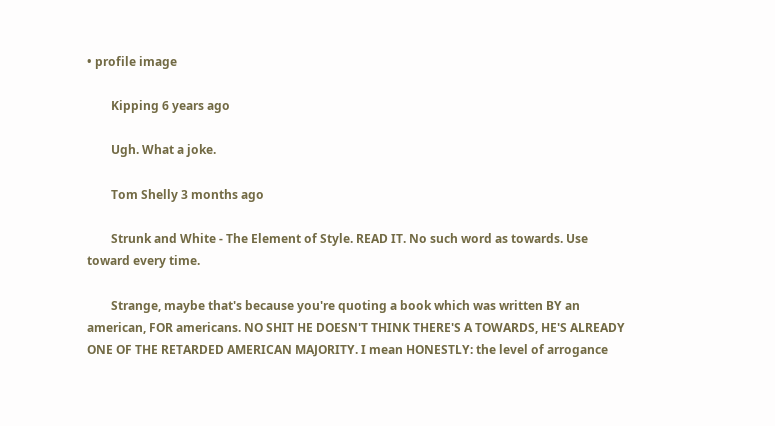• profile image

        Kipping 6 years ago

        Ugh. What a joke.

        Tom Shelly 3 months ago

        Strunk and White - The Element of Style. READ IT. No such word as towards. Use toward every time.

        Strange, maybe that's because you're quoting a book which was written BY an american, FOR americans. NO SHIT HE DOESN'T THINK THERE'S A TOWARDS, HE'S ALREADY ONE OF THE RETARDED AMERICAN MAJORITY. I mean HONESTLY: the level of arrogance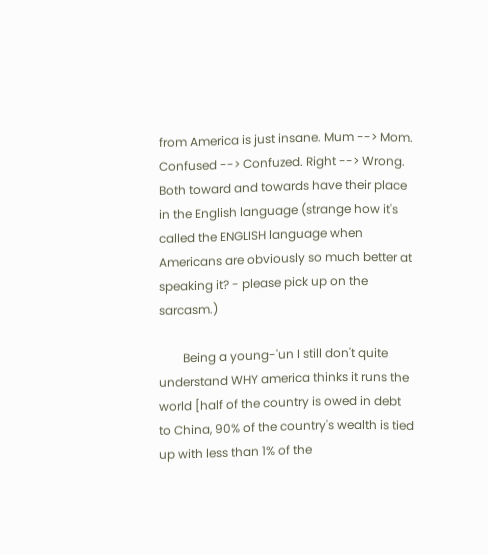from America is just insane. Mum --> Mom. Confused --> Confuzed. Right --> Wrong. Both toward and towards have their place in the English language (strange how it's called the ENGLISH language when Americans are obviously so much better at speaking it? - please pick up on the sarcasm.)

        Being a young-'un I still don't quite understand WHY america thinks it runs the world [half of the country is owed in debt to China, 90% of the country's wealth is tied up with less than 1% of the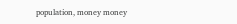population, money money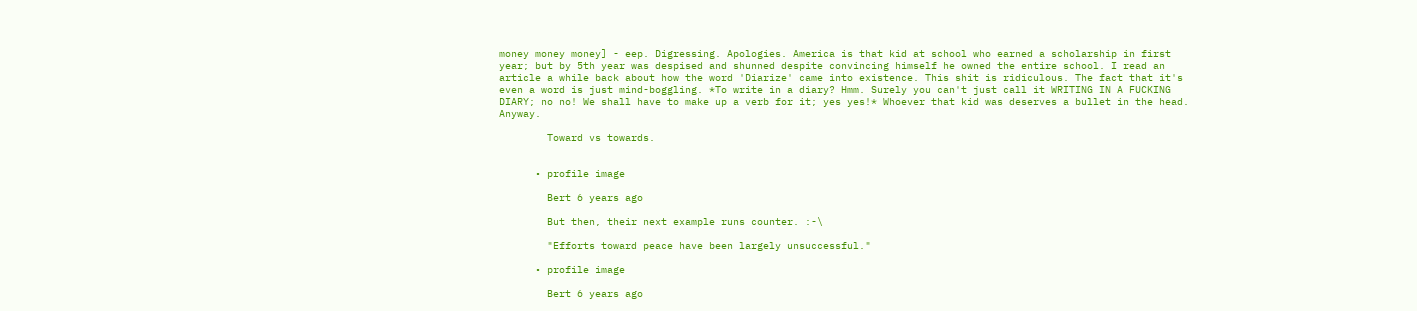money money money] - eep. Digressing. Apologies. America is that kid at school who earned a scholarship in first year; but by 5th year was despised and shunned despite convincing himself he owned the entire school. I read an article a while back about how the word 'Diarize' came into existence. This shit is ridiculous. The fact that it's even a word is just mind-boggling. *To write in a diary? Hmm. Surely you can't just call it WRITING IN A FUCKING DIARY; no no! We shall have to make up a verb for it; yes yes!* Whoever that kid was deserves a bullet in the head. Anyway.

        Toward vs towards.


      • profile image

        Bert 6 years ago

        But then, their next example runs counter. :-\

        "Efforts toward peace have been largely unsuccessful."

      • profile image

        Bert 6 years ago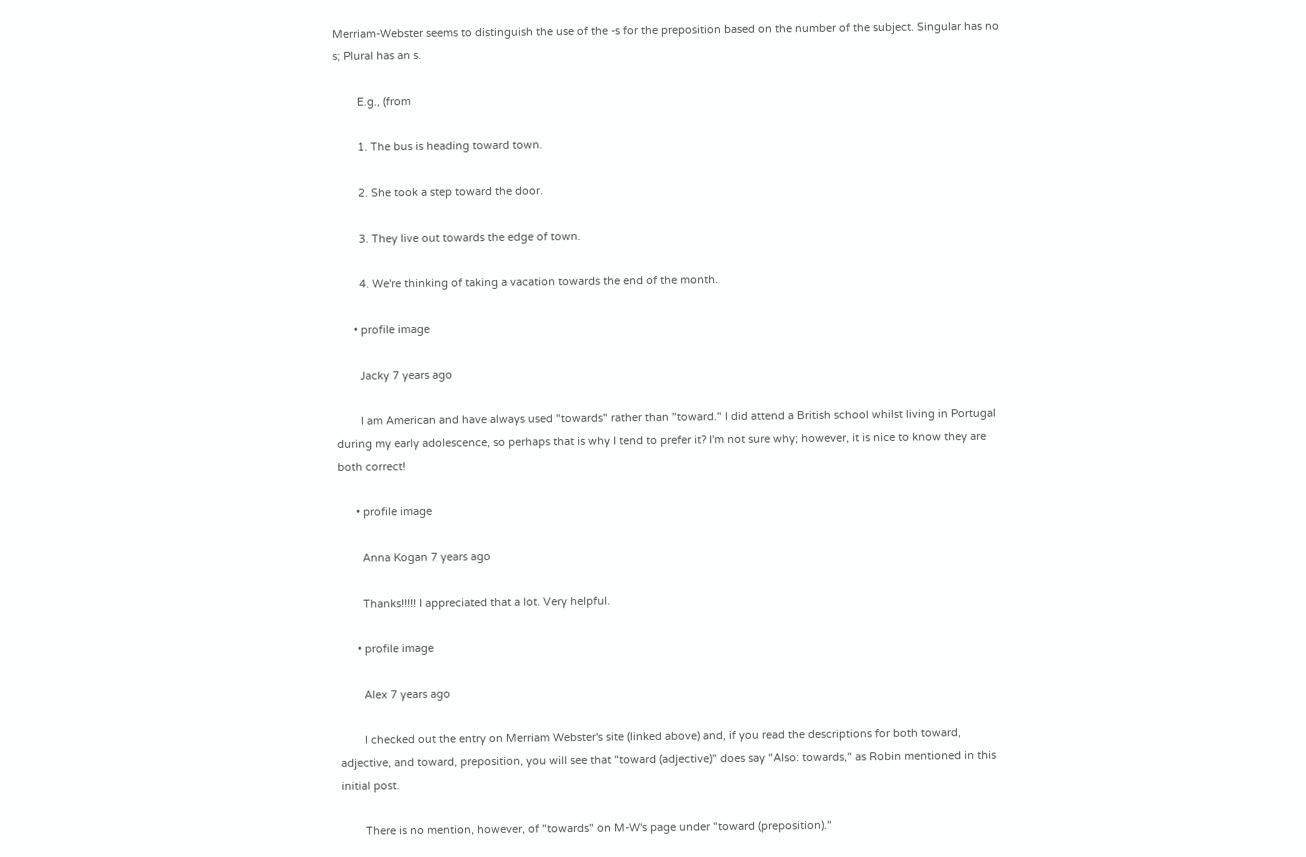Merriam-Webster seems to distinguish the use of the -s for the preposition based on the number of the subject. Singular has no s; Plural has an s.

        E.g., (from

        1. The bus is heading toward town.

        2. She took a step toward the door.

        3. They live out towards the edge of town.

        4. We're thinking of taking a vacation towards the end of the month.

      • profile image

        Jacky 7 years ago

        I am American and have always used "towards" rather than "toward." I did attend a British school whilst living in Portugal during my early adolescence, so perhaps that is why I tend to prefer it? I'm not sure why; however, it is nice to know they are both correct!

      • profile image

        Anna Kogan 7 years ago

        Thanks!!!!! I appreciated that a lot. Very helpful.

      • profile image

        Alex 7 years ago

        I checked out the entry on Merriam Webster's site (linked above) and, if you read the descriptions for both toward, adjective, and toward, preposition, you will see that "toward (adjective)" does say "Also: towards," as Robin mentioned in this initial post.

        There is no mention, however, of "towards" on M-W's page under "toward (preposition)."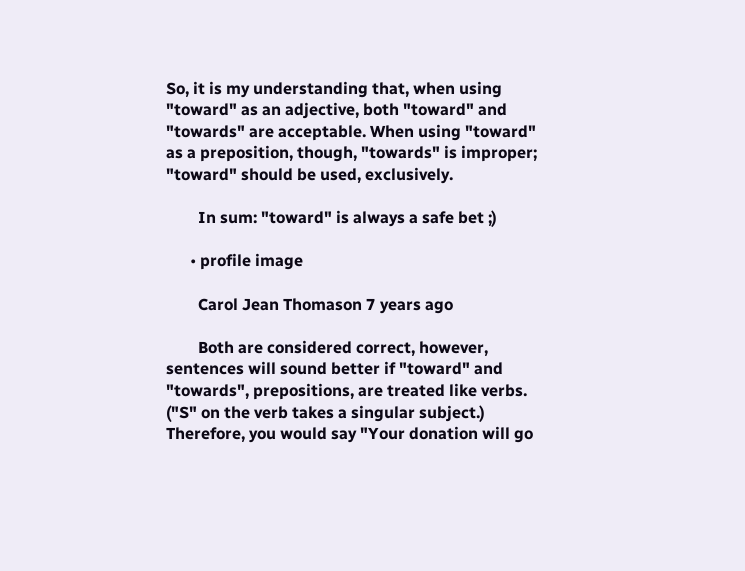So, it is my understanding that, when using "toward" as an adjective, both "toward" and "towards" are acceptable. When using "toward" as a preposition, though, "towards" is improper; "toward" should be used, exclusively.

        In sum: "toward" is always a safe bet ;)

      • profile image

        Carol Jean Thomason 7 years ago

        Both are considered correct, however, sentences will sound better if "toward" and "towards", prepositions, are treated like verbs. ("S" on the verb takes a singular subject.) Therefore, you would say "Your donation will go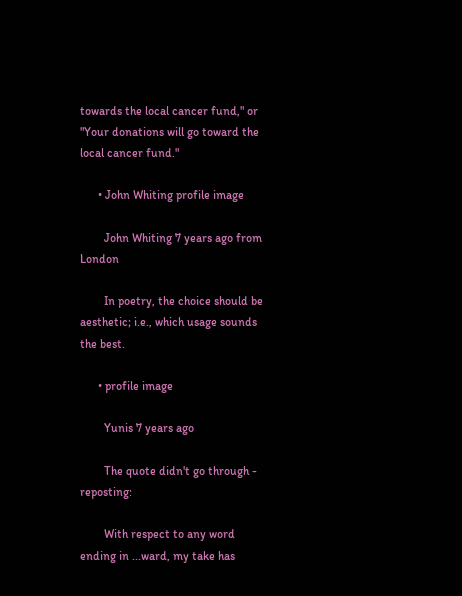towards the local cancer fund," or "Your donations will go toward the local cancer fund."

      • John Whiting profile image

        John Whiting 7 years ago from London

        In poetry, the choice should be aesthetic; i.e., which usage sounds the best.

      • profile image

        Yunis 7 years ago

        The quote didn't go through - reposting:

        With respect to any word ending in ...ward, my take has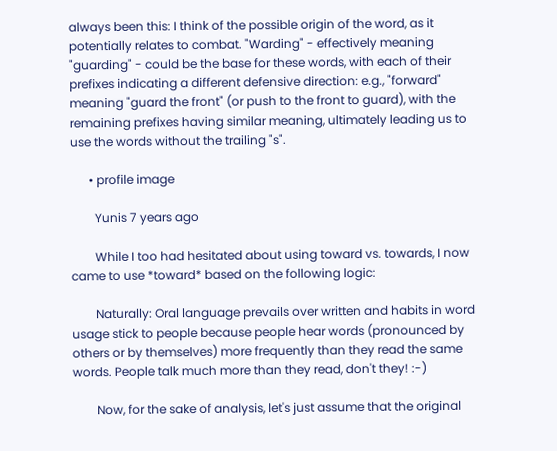always been this: I think of the possible origin of the word, as it potentially relates to combat. "Warding" - effectively meaning "guarding" - could be the base for these words, with each of their prefixes indicating a different defensive direction: e.g., "forward" meaning "guard the front" (or push to the front to guard), with the remaining prefixes having similar meaning, ultimately leading us to use the words without the trailing "s".

      • profile image

        Yunis 7 years ago

        While I too had hesitated about using toward vs. towards, I now came to use *toward* based on the following logic:

        Naturally: Oral language prevails over written and habits in word usage stick to people because people hear words (pronounced by others or by themselves) more frequently than they read the same words. People talk much more than they read, don't they! :-)

        Now, for the sake of analysis, let's just assume that the original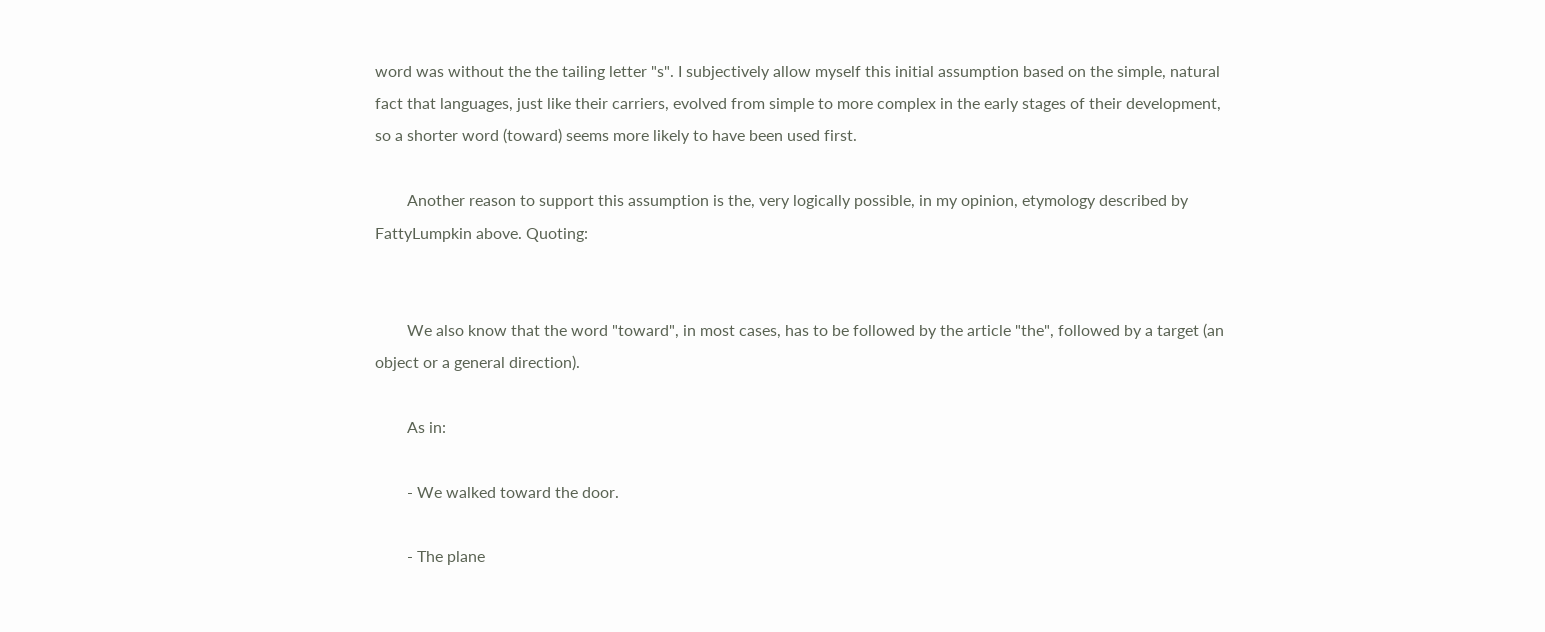word was without the the tailing letter "s". I subjectively allow myself this initial assumption based on the simple, natural fact that languages, just like their carriers, evolved from simple to more complex in the early stages of their development, so a shorter word (toward) seems more likely to have been used first.

        Another reason to support this assumption is the, very logically possible, in my opinion, etymology described by FattyLumpkin above. Quoting:


        We also know that the word "toward", in most cases, has to be followed by the article "the", followed by a target (an object or a general direction).

        As in:

        - We walked toward the door.

        - The plane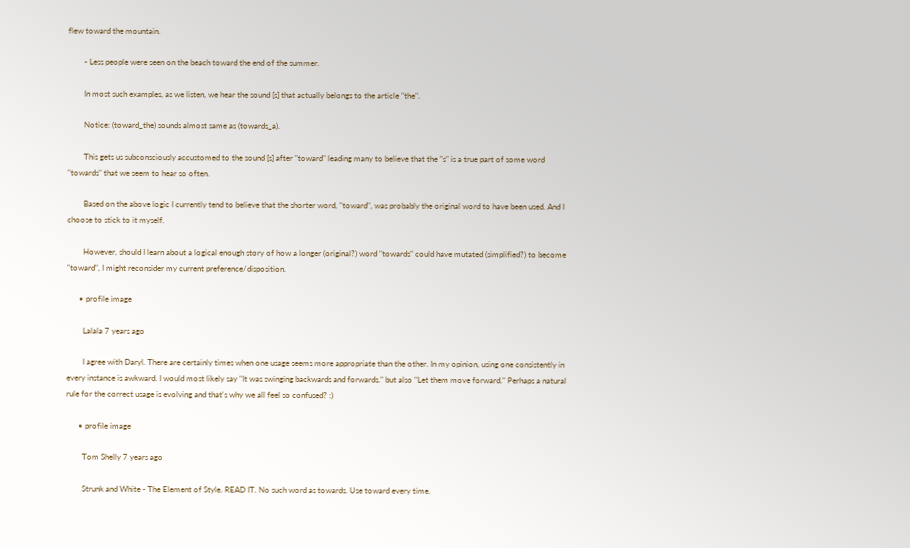flew toward the mountain.

        - Less people were seen on the beach toward the end of the summer.

        In most such examples, as we listen, we hear the sound [s] that actually belongs to the article "the".

        Notice: (toward_the) sounds almost same as (towards_a).

        This gets us subconsciously accustomed to the sound [s] after "toward" leading many to believe that the "s" is a true part of some word "towards" that we seem to hear so often.

        Based on the above logic I currently tend to believe that the shorter word, "toward", was probably the original word to have been used. And I choose to stick to it myself.

        However, should I learn about a logical enough story of how a longer (original?) word "towards" could have mutated (simplified?) to become "toward", I might reconsider my current preference/disposition.

      • profile image

        Lalala 7 years ago

        I agree with Daryl. There are certainly times when one usage seems more appropriate than the other. In my opinion, using one consistently in every instance is awkward. I would most likely say "It was swinging backwards and forwards." but also "Let them move forward." Perhaps a natural rule for the correct usage is evolving and that's why we all feel so confused? :)

      • profile image

        Tom Shelly 7 years ago

        Strunk and White - The Element of Style. READ IT. No such word as towards. Use toward every time.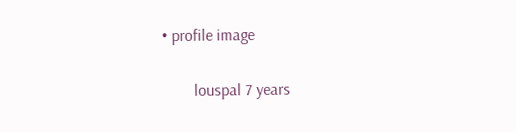• profile image

        louspal 7 years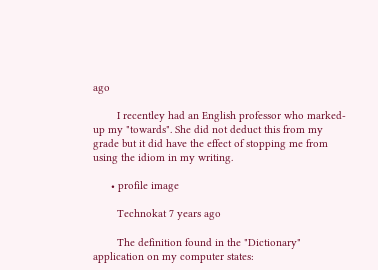ago

        I recentley had an English professor who marked-up my "towards". She did not deduct this from my grade but it did have the effect of stopping me from using the idiom in my writing.

      • profile image

        Technokat 7 years ago

        The definition found in the "Dictionary" application on my computer states: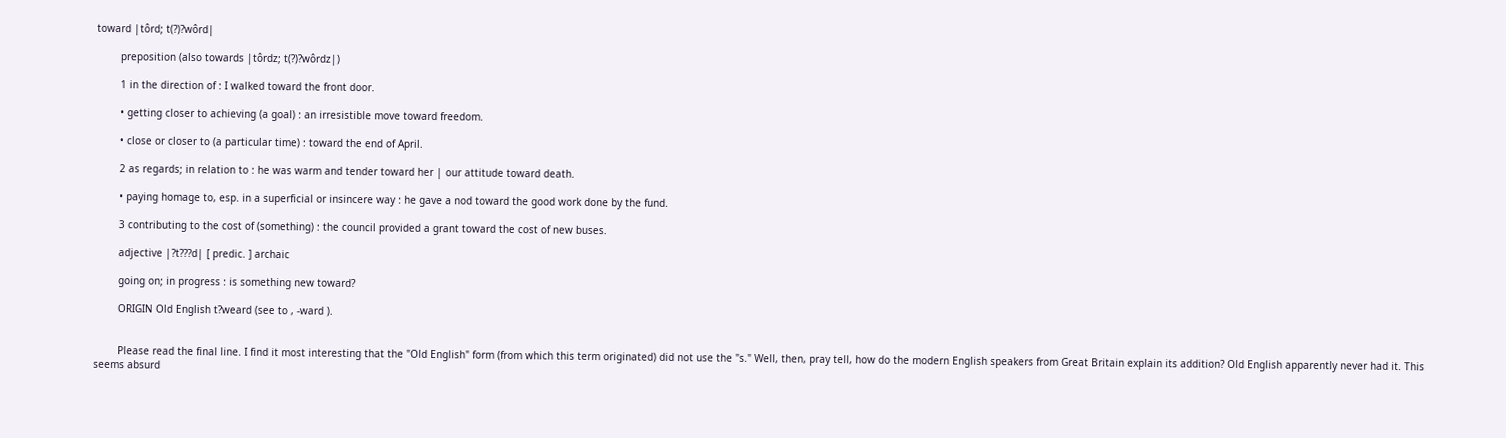toward |tôrd; t(?)?wôrd|

        preposition (also towards |tôrdz; t(?)?wôrdz|)

        1 in the direction of : I walked toward the front door.

        • getting closer to achieving (a goal) : an irresistible move toward freedom.

        • close or closer to (a particular time) : toward the end of April.

        2 as regards; in relation to : he was warm and tender toward her | our attitude toward death.

        • paying homage to, esp. in a superficial or insincere way : he gave a nod toward the good work done by the fund.

        3 contributing to the cost of (something) : the council provided a grant toward the cost of new buses.

        adjective |?t???d| [ predic. ] archaic

        going on; in progress : is something new toward?

        ORIGIN Old English t?weard (see to , -ward ).


        Please read the final line. I find it most interesting that the "Old English" form (from which this term originated) did not use the "s." Well, then, pray tell, how do the modern English speakers from Great Britain explain its addition? Old English apparently never had it. This seems absurd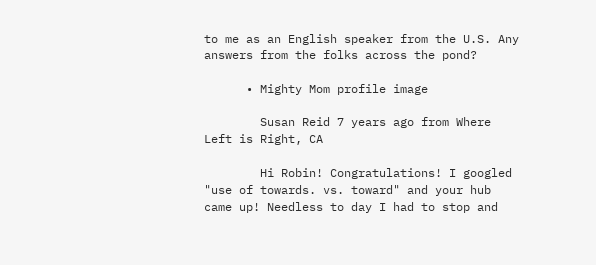to me as an English speaker from the U.S. Any answers from the folks across the pond?

      • Mighty Mom profile image

        Susan Reid 7 years ago from Where Left is Right, CA

        Hi Robin! Congratulations! I googled "use of towards. vs. toward" and your hub came up! Needless to day I had to stop and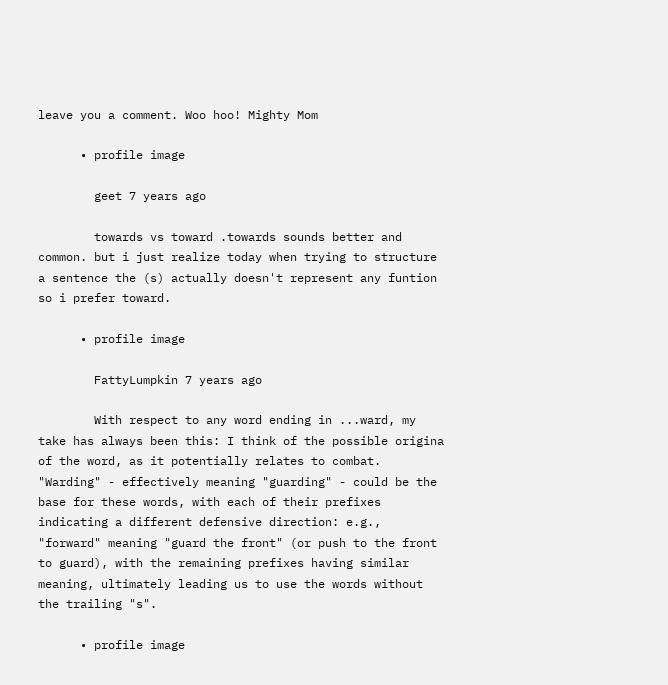leave you a comment. Woo hoo! Mighty Mom

      • profile image

        geet 7 years ago

        towards vs toward .towards sounds better and common. but i just realize today when trying to structure a sentence the (s) actually doesn't represent any funtion so i prefer toward.

      • profile image

        FattyLumpkin 7 years ago

        With respect to any word ending in ...ward, my take has always been this: I think of the possible origina of the word, as it potentially relates to combat. "Warding" - effectively meaning "guarding" - could be the base for these words, with each of their prefixes indicating a different defensive direction: e.g., "forward" meaning "guard the front" (or push to the front to guard), with the remaining prefixes having similar meaning, ultimately leading us to use the words without the trailing "s".

      • profile image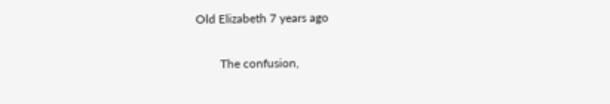Old Elizabeth 7 years ago

        The confusion,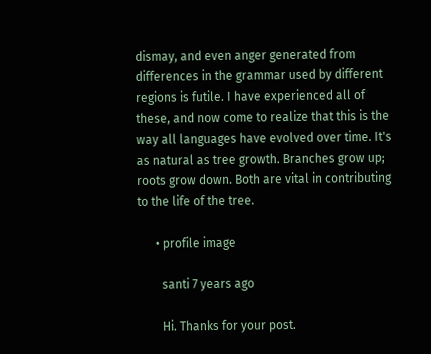dismay, and even anger generated from differences in the grammar used by different regions is futile. I have experienced all of these, and now come to realize that this is the way all languages have evolved over time. It's as natural as tree growth. Branches grow up; roots grow down. Both are vital in contributing to the life of the tree.

      • profile image

        santi 7 years ago

        Hi. Thanks for your post.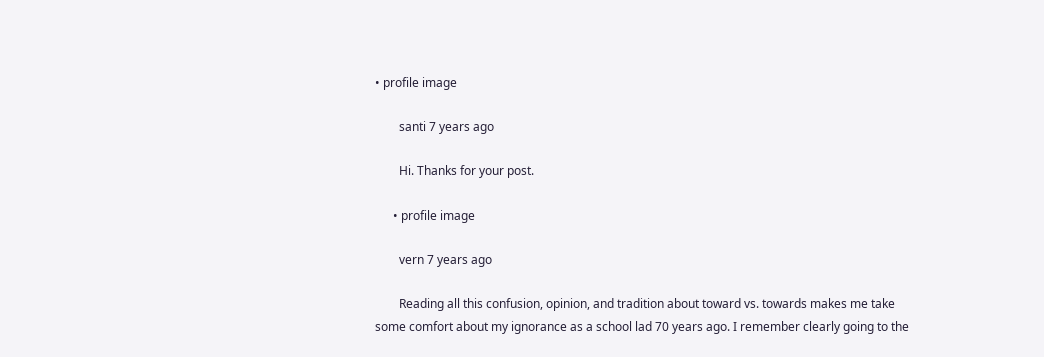• profile image

        santi 7 years ago

        Hi. Thanks for your post.

      • profile image

        vern 7 years ago

        Reading all this confusion, opinion, and tradition about toward vs. towards makes me take some comfort about my ignorance as a school lad 70 years ago. I remember clearly going to the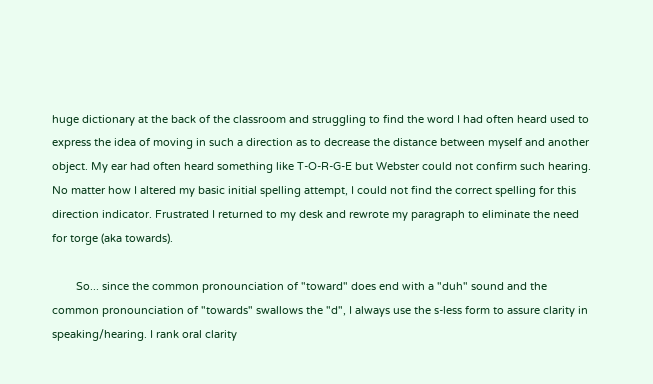huge dictionary at the back of the classroom and struggling to find the word I had often heard used to express the idea of moving in such a direction as to decrease the distance between myself and another object. My ear had often heard something like T-O-R-G-E but Webster could not confirm such hearing. No matter how I altered my basic initial spelling attempt, I could not find the correct spelling for this direction indicator. Frustrated I returned to my desk and rewrote my paragraph to eliminate the need for torge (aka towards).

        So... since the common pronounciation of "toward" does end with a "duh" sound and the common pronounciation of "towards" swallows the "d", I always use the s-less form to assure clarity in speaking/hearing. I rank oral clarity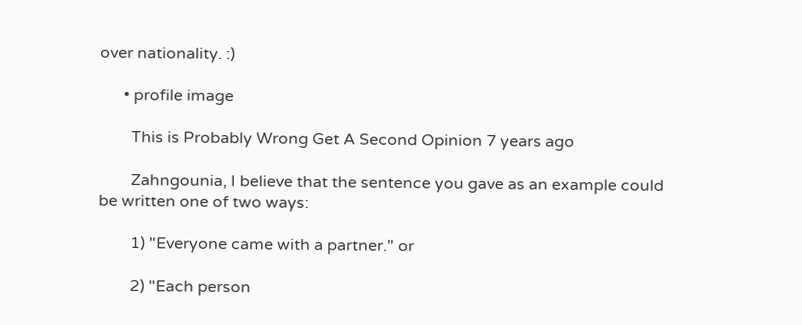over nationality. :)

      • profile image

        This is Probably Wrong Get A Second Opinion 7 years ago

        Zahngounia, I believe that the sentence you gave as an example could be written one of two ways:

        1) "Everyone came with a partner." or

        2) "Each person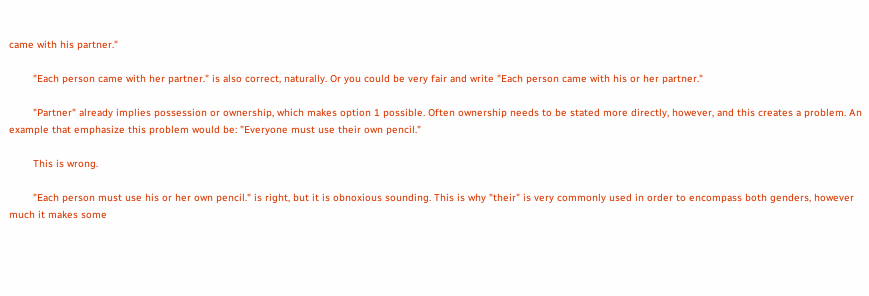came with his partner."

        "Each person came with her partner." is also correct, naturally. Or you could be very fair and write "Each person came with his or her partner."

        "Partner" already implies possession or ownership, which makes option 1 possible. Often ownership needs to be stated more directly, however, and this creates a problem. An example that emphasize this problem would be: "Everyone must use their own pencil."

        This is wrong.

        "Each person must use his or her own pencil." is right, but it is obnoxious sounding. This is why "their" is very commonly used in order to encompass both genders, however much it makes some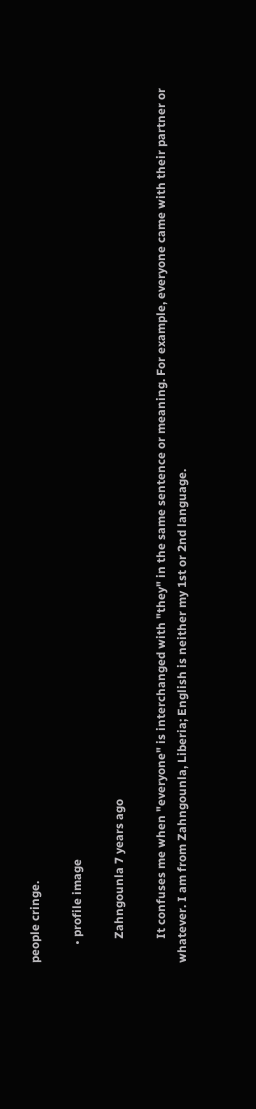people cringe.

      • profile image

        Zahngounla 7 years ago

        It confuses me when "everyone" is interchanged with "they" in the same sentence or meaning. For example, everyone came with their partner or whatever. I am from Zahngounla, Liberia; English is neither my 1st or 2nd language.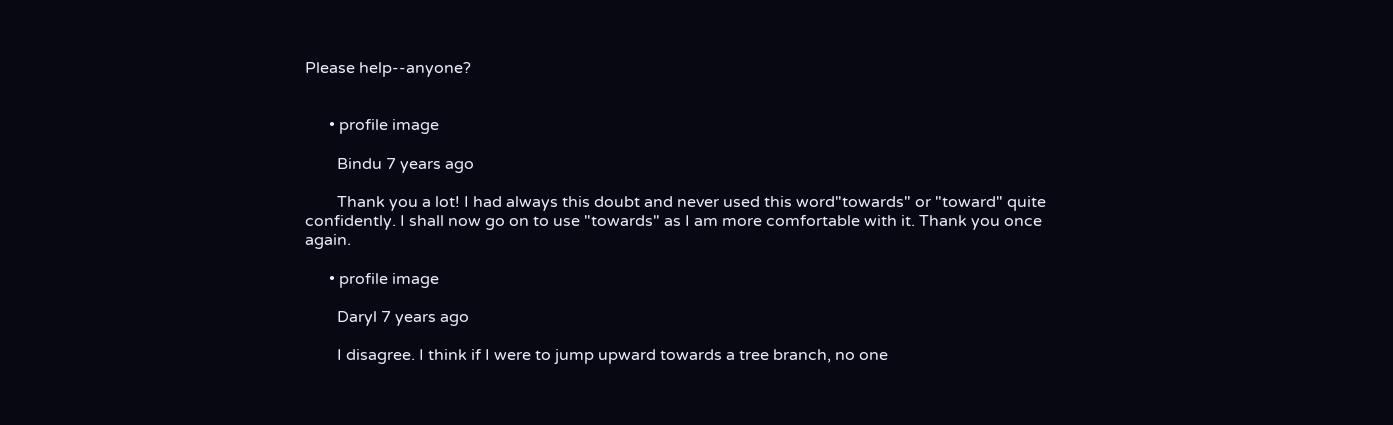Please help--anyone?


      • profile image

        Bindu 7 years ago

        Thank you a lot! I had always this doubt and never used this word"towards" or "toward" quite confidently. I shall now go on to use "towards" as I am more comfortable with it. Thank you once again.

      • profile image

        Daryl 7 years ago

        I disagree. I think if I were to jump upward towards a tree branch, no one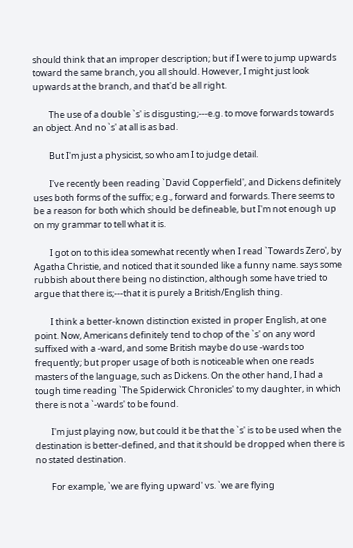should think that an improper description; but if I were to jump upwards toward the same branch, you all should. However, I might just look upwards at the branch, and that'd be all right.

        The use of a double `s' is disgusting;---e.g. to move forwards towards an object. And no `s' at all is as bad.

        But I'm just a physicist, so who am I to judge detail.

        I've recently been reading `David Copperfield', and Dickens definitely uses both forms of the suffix; e.g., forward and forwards. There seems to be a reason for both which should be defineable, but I'm not enough up on my grammar to tell what it is.

        I got on to this idea somewhat recently when I read `Towards Zero', by Agatha Christie, and noticed that it sounded like a funny name. says some rubbish about there being no distinction, although some have tried to argue that there is;---that it is purely a British/English thing.

        I think a better-known distinction existed in proper English, at one point. Now, Americans definitely tend to chop of the `s' on any word suffixed with a -ward, and some British maybe do use -wards too frequently; but proper usage of both is noticeable when one reads masters of the language, such as Dickens. On the other hand, I had a tough time reading `The Spiderwick Chronicles' to my daughter, in which there is not a `-wards' to be found.

        I'm just playing now, but could it be that the `s' is to be used when the destination is better-defined, and that it should be dropped when there is no stated destination.

        For example, `we are flying upward' vs. `we are flying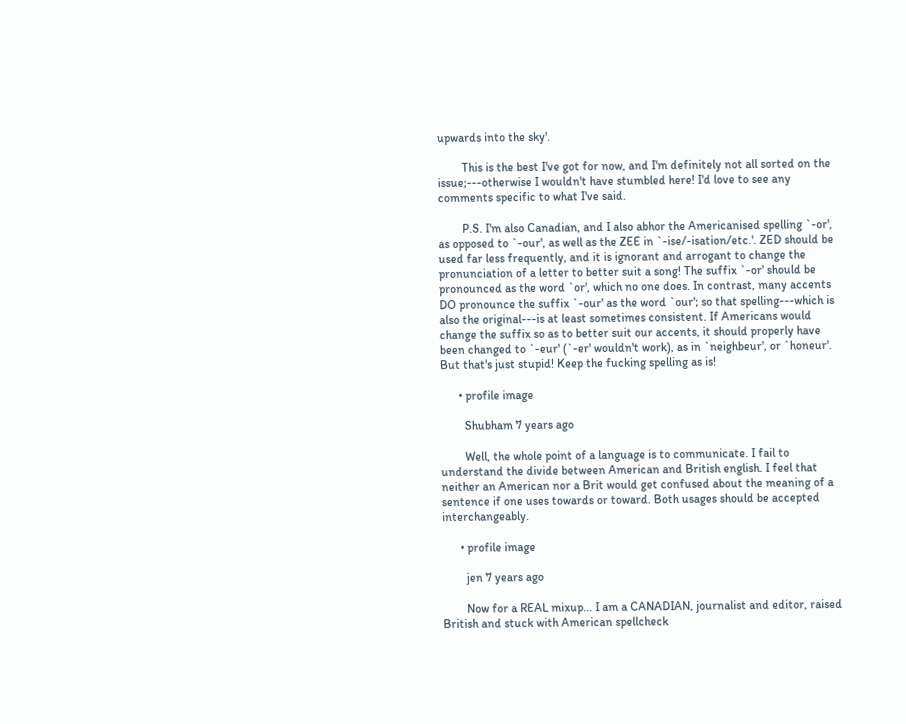upwards into the sky'.

        This is the best I've got for now, and I'm definitely not all sorted on the issue;---otherwise I wouldn't have stumbled here! I'd love to see any comments specific to what I've said.

        P.S. I'm also Canadian, and I also abhor the Americanised spelling `-or', as opposed to `-our', as well as the ZEE in `-ise/-isation/etc.'. ZED should be used far less frequently, and it is ignorant and arrogant to change the pronunciation of a letter to better suit a song! The suffix `-or' should be pronounced as the word `or', which no one does. In contrast, many accents DO pronounce the suffix `-our' as the word `our'; so that spelling---which is also the original---is at least sometimes consistent. If Americans would change the suffix so as to better suit our accents, it should properly have been changed to `-eur' (`-er' wouldn't work), as in `neighbeur', or `honeur'. But that's just stupid! Keep the fucking spelling as is!

      • profile image

        Shubham 7 years ago

        Well, the whole point of a language is to communicate. I fail to understand the divide between American and British english. I feel that neither an American nor a Brit would get confused about the meaning of a sentence if one uses towards or toward. Both usages should be accepted interchangeably.

      • profile image

        jen 7 years ago

        Now for a REAL mixup... I am a CANADIAN, journalist and editor, raised British and stuck with American spellcheck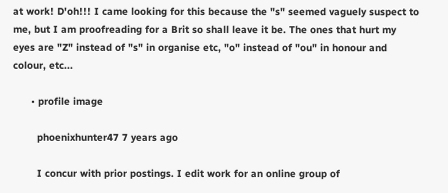at work! D'oh!!! I came looking for this because the "s" seemed vaguely suspect to me, but I am proofreading for a Brit so shall leave it be. The ones that hurt my eyes are "Z" instead of "s" in organise etc, "o" instead of "ou" in honour and colour, etc...

      • profile image

        phoenixhunter47 7 years ago

        I concur with prior postings. I edit work for an online group of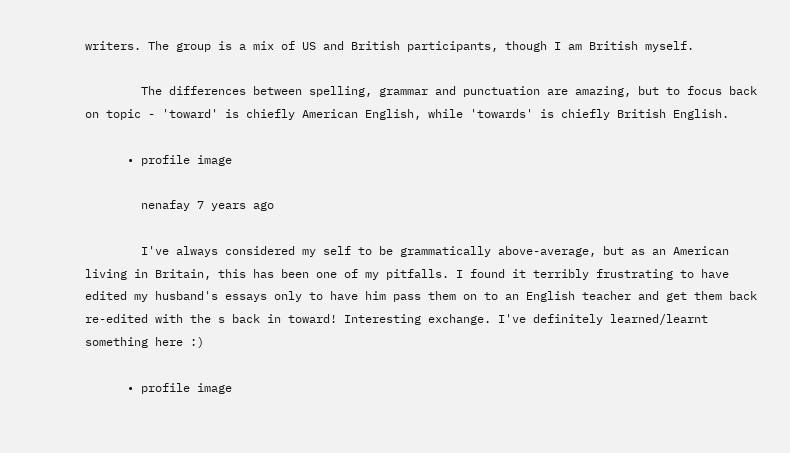writers. The group is a mix of US and British participants, though I am British myself.

        The differences between spelling, grammar and punctuation are amazing, but to focus back on topic - 'toward' is chiefly American English, while 'towards' is chiefly British English.

      • profile image

        nenafay 7 years ago

        I've always considered my self to be grammatically above-average, but as an American living in Britain, this has been one of my pitfalls. I found it terribly frustrating to have edited my husband's essays only to have him pass them on to an English teacher and get them back re-edited with the s back in toward! Interesting exchange. I've definitely learned/learnt something here :)

      • profile image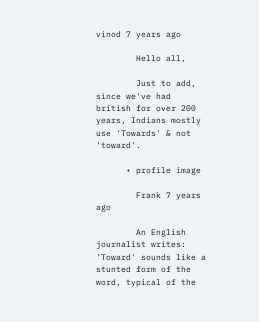vinod 7 years ago

        Hello all,

        Just to add, since we've had british for over 200 years, Indians mostly use 'Towards' & not 'toward'.

      • profile image

        Frank 7 years ago

        An English journalist writes: 'Toward' sounds like a stunted form of the word, typical of the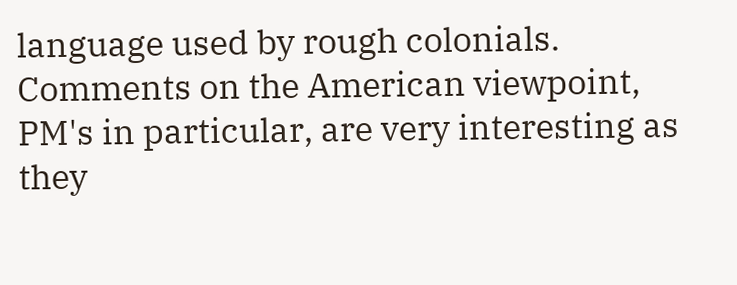language used by rough colonials. Comments on the American viewpoint, PM's in particular, are very interesting as they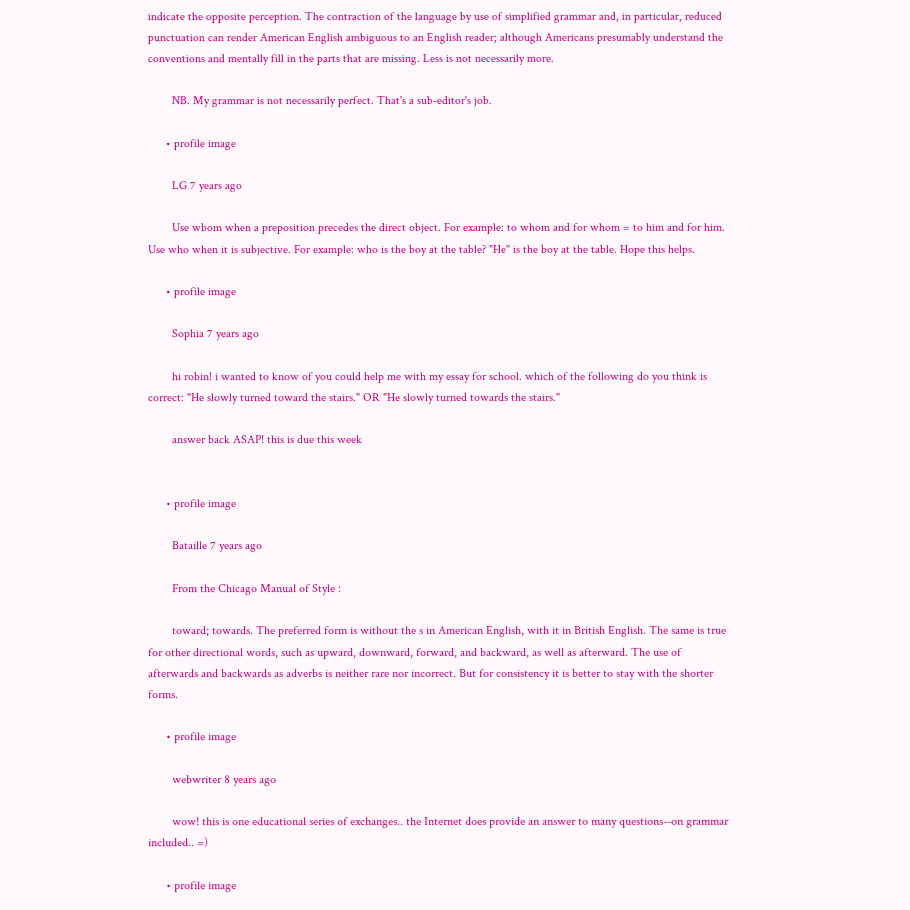indicate the opposite perception. The contraction of the language by use of simplified grammar and, in particular, reduced punctuation can render American English ambiguous to an English reader; although Americans presumably understand the conventions and mentally fill in the parts that are missing. Less is not necessarily more.

        NB. My grammar is not necessarily perfect. That's a sub-editor's job.

      • profile image

        LG 7 years ago

        Use wbom when a preposition precedes the direct object. For example: to whom and for whom = to him and for him. Use who when it is subjective. For example: who is the boy at the table? "He" is the boy at the table. Hope this helps.

      • profile image

        Sophia 7 years ago

        hi robin! i wanted to know of you could help me with my essay for school. which of the following do you think is correct: "He slowly turned toward the stairs." OR "He slowly turned towards the stairs."

        answer back ASAP! this is due this week


      • profile image

        Bataille 7 years ago

        From the Chicago Manual of Style :

        toward; towards. The preferred form is without the s in American English, with it in British English. The same is true for other directional words, such as upward, downward, forward, and backward, as well as afterward. The use of afterwards and backwards as adverbs is neither rare nor incorrect. But for consistency it is better to stay with the shorter forms.

      • profile image

        webwriter 8 years ago

        wow! this is one educational series of exchanges.. the Internet does provide an answer to many questions--on grammar included.. =)

      • profile image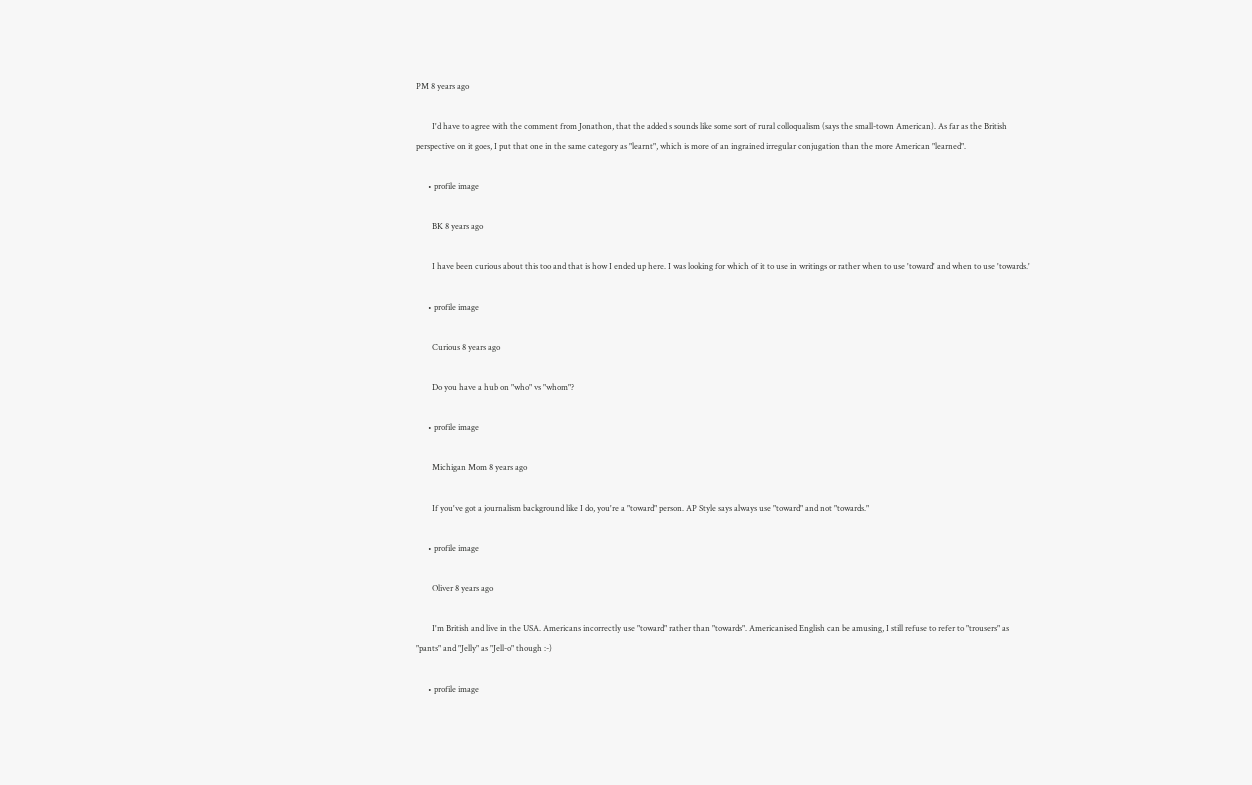PM 8 years ago

        I'd have to agree with the comment from Jonathon, that the added s sounds like some sort of rural colloqualism (says the small-town American). As far as the British perspective on it goes, I put that one in the same category as "learnt", which is more of an ingrained irregular conjugation than the more American "learned".

      • profile image

        BK 8 years ago

        I have been curious about this too and that is how I ended up here. I was looking for which of it to use in writings or rather when to use 'toward' and when to use 'towards.'

      • profile image

        Curious 8 years ago

        Do you have a hub on "who" vs "whom"?

      • profile image

        Michigan Mom 8 years ago

        If you've got a journalism background like I do, you're a "toward" person. AP Style says always use "toward" and not "towards."

      • profile image

        Oliver 8 years ago

        I'm British and live in the USA. Americans incorrectly use "toward" rather than "towards". Americanised English can be amusing, I still refuse to refer to "trousers" as "pants" and "Jelly" as "Jell-o" though :-)

      • profile image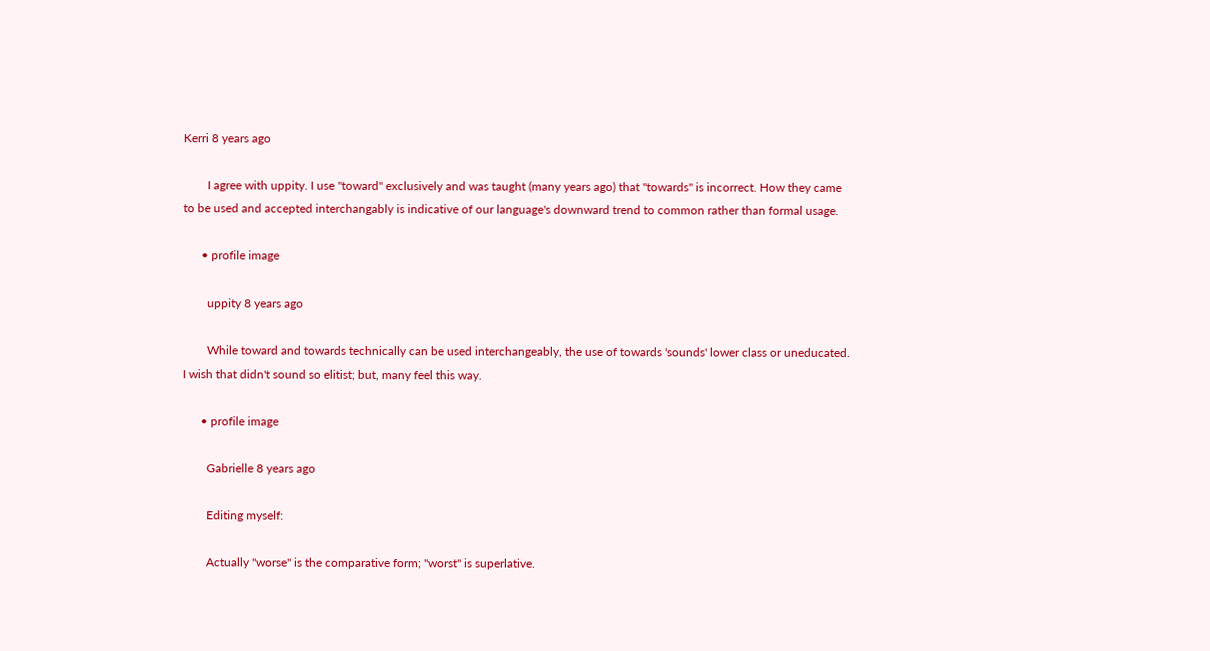Kerri 8 years ago

        I agree with uppity. I use "toward" exclusively and was taught (many years ago) that "towards" is incorrect. How they came to be used and accepted interchangably is indicative of our language's downward trend to common rather than formal usage.

      • profile image

        uppity 8 years ago

        While toward and towards technically can be used interchangeably, the use of towards 'sounds' lower class or uneducated. I wish that didn't sound so elitist; but, many feel this way.

      • profile image

        Gabrielle 8 years ago

        Editing myself:

        Actually "worse" is the comparative form; "worst" is superlative.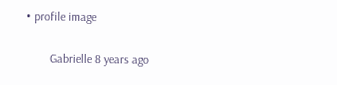• profile image

        Gabrielle 8 years ago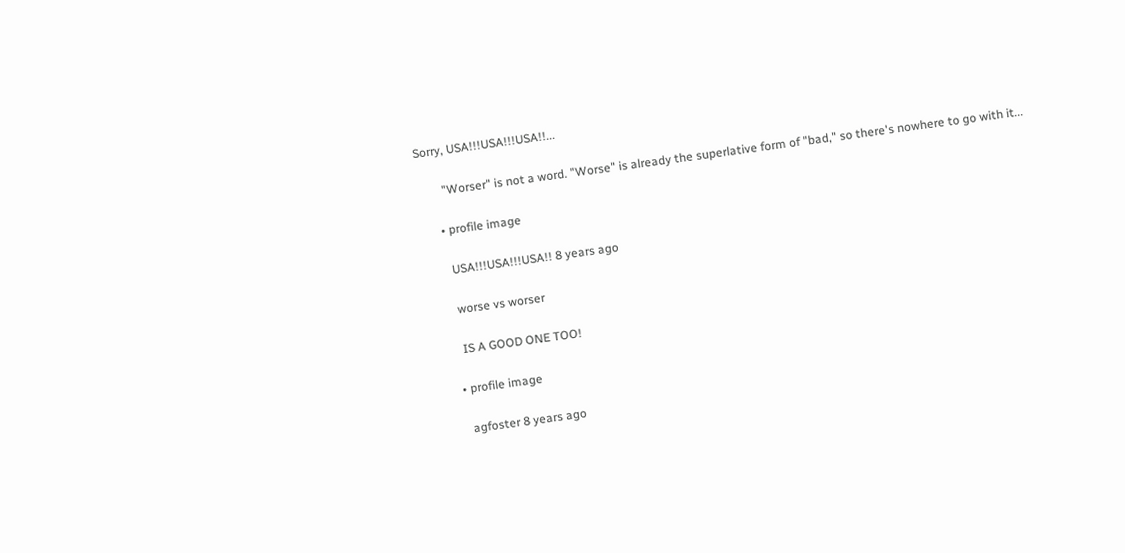Sorry, USA!!!USA!!!USA!!...

        "Worser" is not a word. "Worse" is already the superlative form of "bad," so there's nowhere to go with it...

      • profile image

        USA!!!USA!!!USA!! 8 years ago

        worse vs worser

        IS A GOOD ONE TOO!

      • profile image

        agfoster 8 years ago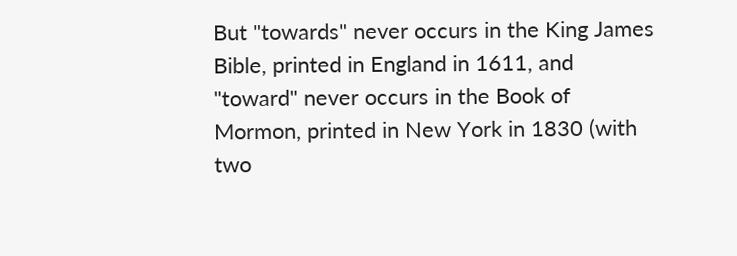But "towards" never occurs in the King James Bible, printed in England in 1611, and "toward" never occurs in the Book of Mormon, printed in New York in 1830 (with two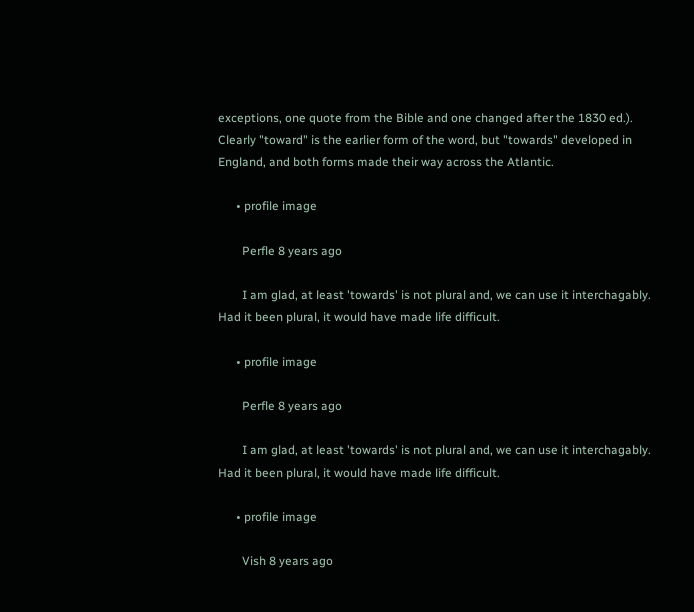exceptions, one quote from the Bible and one changed after the 1830 ed.). Clearly "toward" is the earlier form of the word, but "towards" developed in England, and both forms made their way across the Atlantic.

      • profile image

        Perfle 8 years ago

        I am glad, at least 'towards' is not plural and, we can use it interchagably. Had it been plural, it would have made life difficult.

      • profile image

        Perfle 8 years ago

        I am glad, at least 'towards' is not plural and, we can use it interchagably. Had it been plural, it would have made life difficult.

      • profile image

        Vish 8 years ago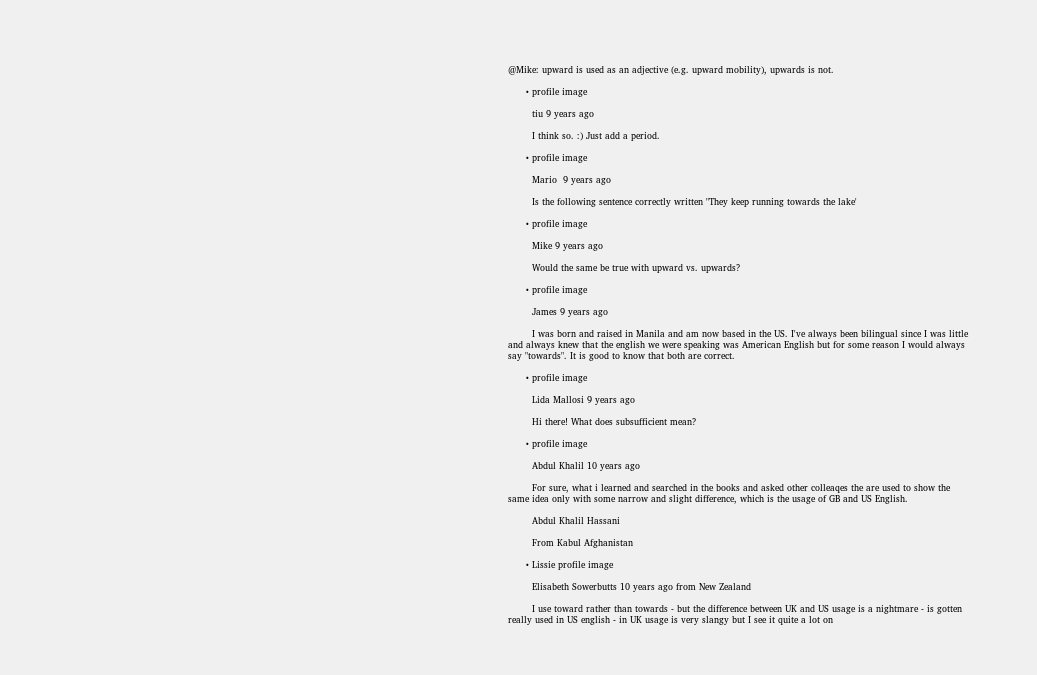@Mike: upward is used as an adjective (e.g. upward mobility), upwards is not.

      • profile image

        tiu 9 years ago

        I think so. :) Just add a period.

      • profile image

        Mario  9 years ago

        Is the following sentence correctly written "They keep running towards the lake'

      • profile image

        Mike 9 years ago

        Would the same be true with upward vs. upwards?

      • profile image

        James 9 years ago

        I was born and raised in Manila and am now based in the US. I've always been bilingual since I was little and always knew that the english we were speaking was American English but for some reason I would always say "towards". It is good to know that both are correct.

      • profile image

        Lida Mallosi 9 years ago

        Hi there! What does subsufficient mean?

      • profile image

        Abdul Khalil 10 years ago

        For sure, what i learned and searched in the books and asked other colleaqes the are used to show the same idea only with some narrow and slight difference, which is the usage of GB and US English.

        Abdul Khalil Hassani

        From Kabul Afghanistan

      • Lissie profile image

        Elisabeth Sowerbutts 10 years ago from New Zealand

        I use toward rather than towards - but the difference between UK and US usage is a nightmare - is gotten really used in US english - in UK usage is very slangy but I see it quite a lot on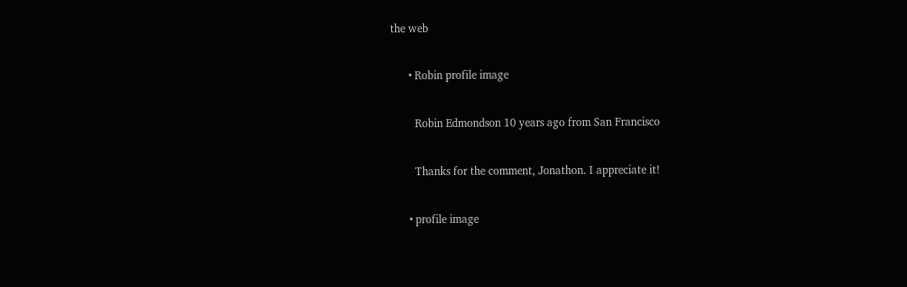the web

      • Robin profile image

        Robin Edmondson 10 years ago from San Francisco

        Thanks for the comment, Jonathon. I appreciate it!

      • profile image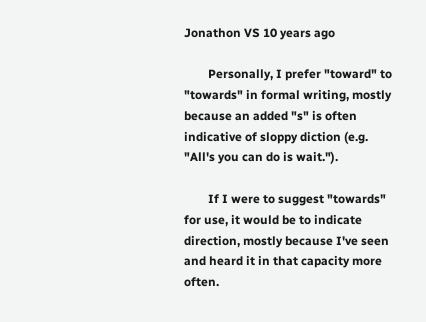Jonathon VS 10 years ago

        Personally, I prefer "toward" to "towards" in formal writing, mostly because an added "s" is often indicative of sloppy diction (e.g. "All's you can do is wait.").

        If I were to suggest "towards" for use, it would be to indicate direction, mostly because I've seen and heard it in that capacity more often.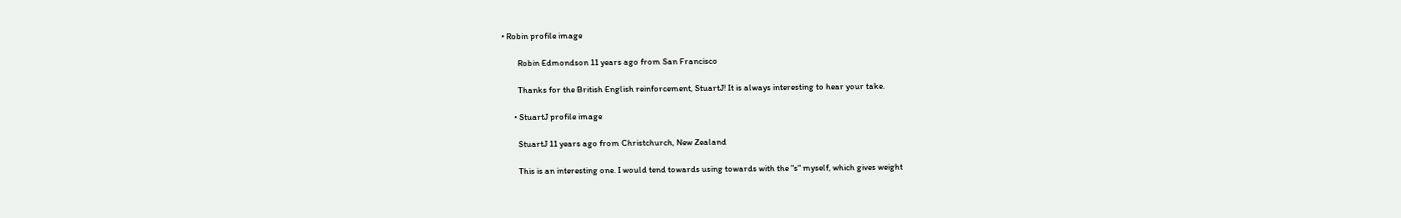• Robin profile image

        Robin Edmondson 11 years ago from San Francisco

        Thanks for the British English reinforcement, StuartJ! It is always interesting to hear your take.

      • StuartJ profile image

        StuartJ 11 years ago from Christchurch, New Zealand

        This is an interesting one. I would tend towards using towards with the "s" myself, which gives weight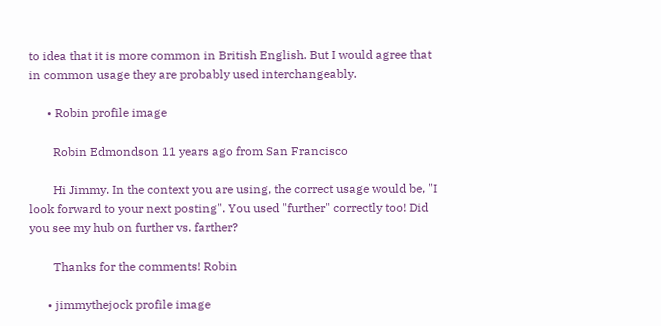to idea that it is more common in British English. But I would agree that in common usage they are probably used interchangeably.

      • Robin profile image

        Robin Edmondson 11 years ago from San Francisco

        Hi Jimmy. In the context you are using, the correct usage would be, "I look forward to your next posting". You used "further" correctly too! Did you see my hub on further vs. farther?

        Thanks for the comments! Robin

      • jimmythejock profile image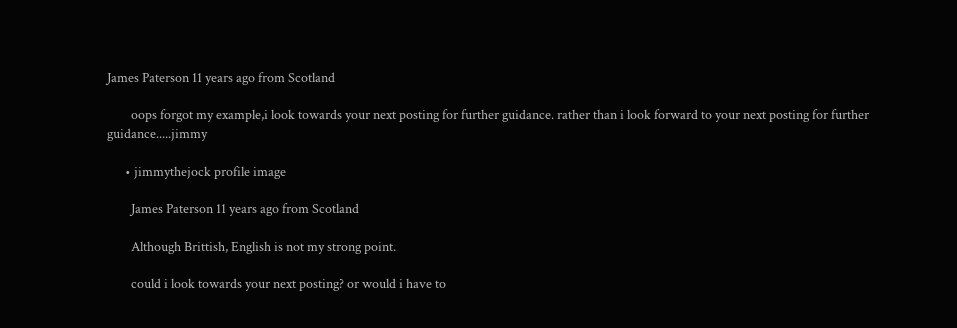James Paterson 11 years ago from Scotland

        oops forgot my example,i look towards your next posting for further guidance. rather than i look forward to your next posting for further guidance.....jimmy

      • jimmythejock profile image

        James Paterson 11 years ago from Scotland

        Although Brittish, English is not my strong point.

        could i look towards your next posting? or would i have to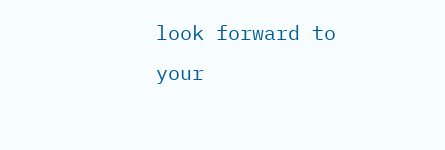look forward to your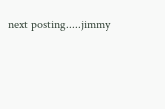next posting.....jimmy